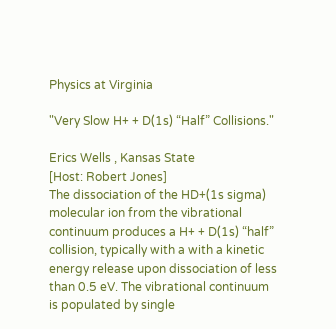Physics at Virginia

"Very Slow H+ + D(1s) “Half” Collisions."

Erics Wells , Kansas State
[Host: Robert Jones]
The dissociation of the HD+(1s sigma) molecular ion from the vibrational continuum produces a H+ + D(1s) “half” collision, typically with a with a kinetic energy release upon dissociation of less than 0.5 eV. The vibrational continuum is populated by single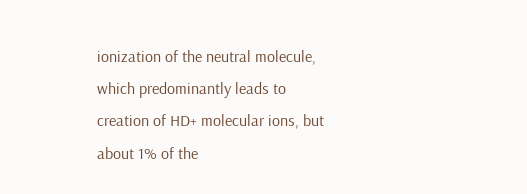ionization of the neutral molecule, which predominantly leads to creation of HD+ molecular ions, but about 1% of the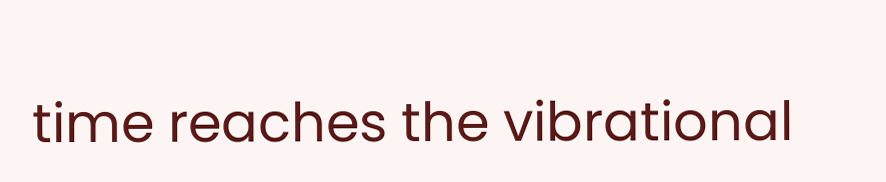time reaches the vibrational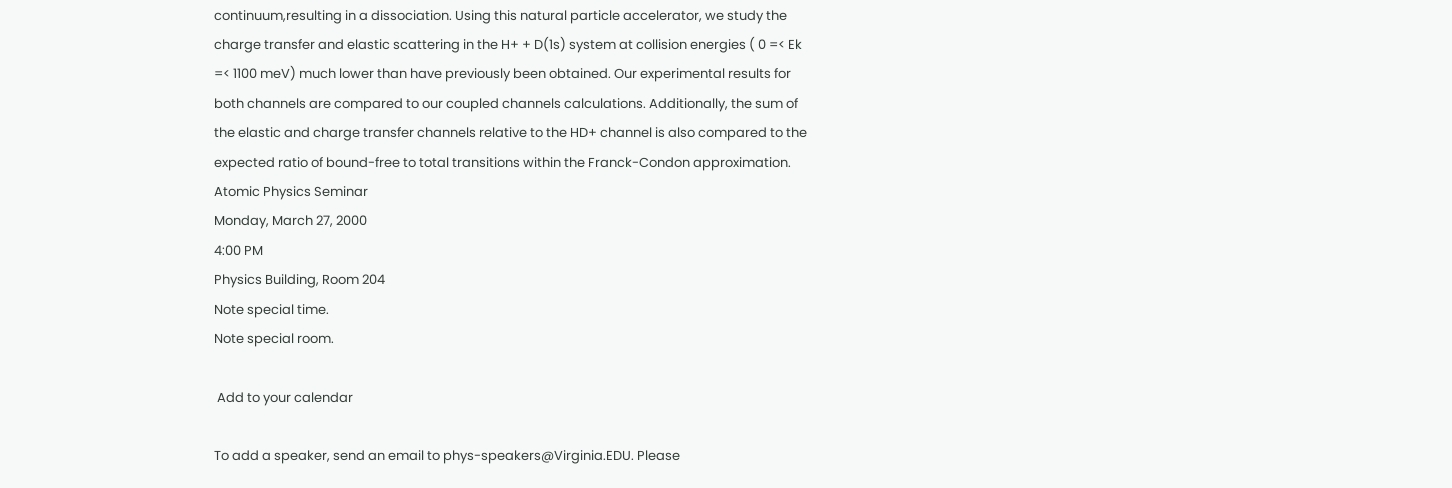continuum,resulting in a dissociation. Using this natural particle accelerator, we study the charge transfer and elastic scattering in the H+ + D(1s) system at collision energies ( 0 =< Ek =< 1100 meV) much lower than have previously been obtained. Our experimental results for both channels are compared to our coupled channels calculations. Additionally, the sum of the elastic and charge transfer channels relative to the HD+ channel is also compared to the expected ratio of bound-free to total transitions within the Franck-Condon approximation.
Atomic Physics Seminar
Monday, March 27, 2000
4:00 PM
Physics Building, Room 204
Note special time.
Note special room.

 Add to your calendar

To add a speaker, send an email to phys-speakers@Virginia.EDU. Please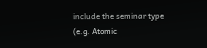include the seminar type (e.g. Atomic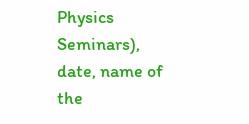Physics Seminars), date, name of the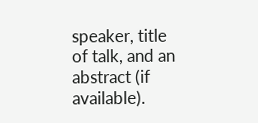speaker, title of talk, and an abstract (if available).